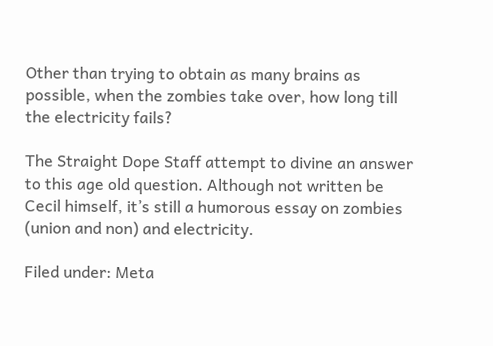Other than trying to obtain as many brains as possible, when the zombies take over, how long till the electricity fails?

The Straight Dope Staff attempt to divine an answer to this age old question. Although not written be Cecil himself, it’s still a humorous essay on zombies (union and non) and electricity.

Filed under: Meta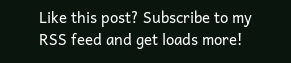Like this post? Subscribe to my RSS feed and get loads more!